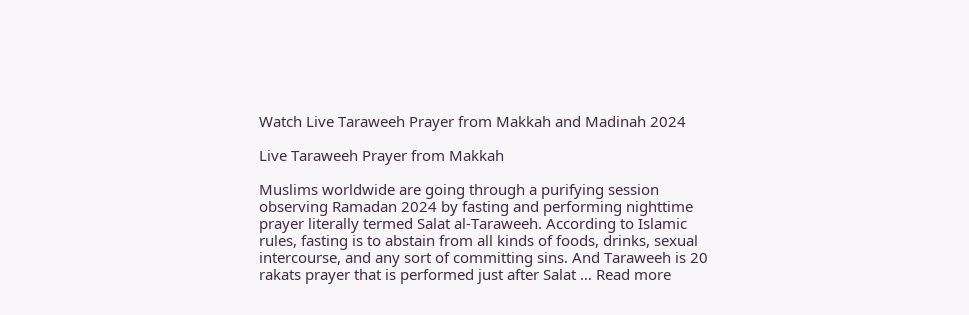Watch Live Taraweeh Prayer from Makkah and Madinah 2024

Live Taraweeh Prayer from Makkah

Muslims worldwide are going through a purifying session observing Ramadan 2024 by fasting and performing nighttime prayer literally termed Salat al-Taraweeh. According to Islamic rules, fasting is to abstain from all kinds of foods, drinks, sexual intercourse, and any sort of committing sins. And Taraweeh is 20 rakats prayer that is performed just after Salat … Read more